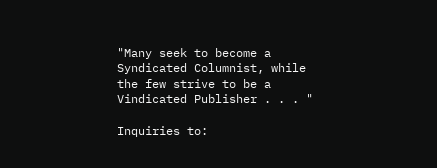"Many seek to become a Syndicated Columnist, while the few strive to be a Vindicated Publisher . . . "

Inquiries to: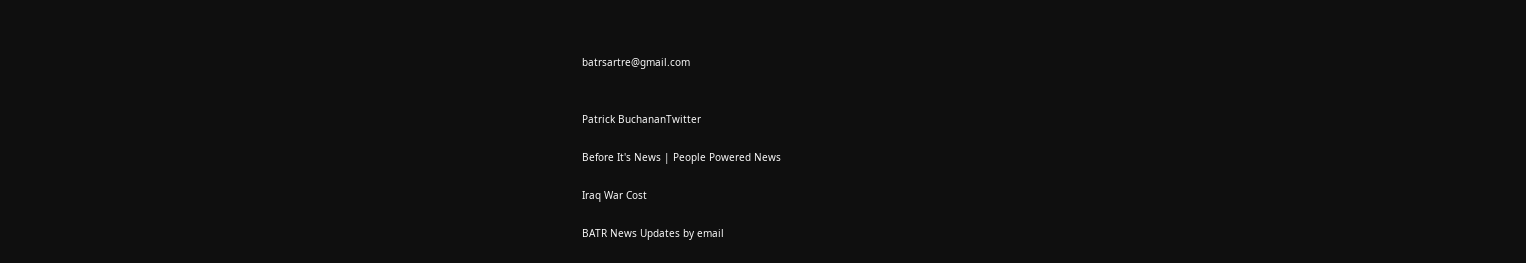batrsartre@gmail.com


Patrick BuchananTwitter

Before It's News | People Powered News

Iraq War Cost

BATR News Updates by email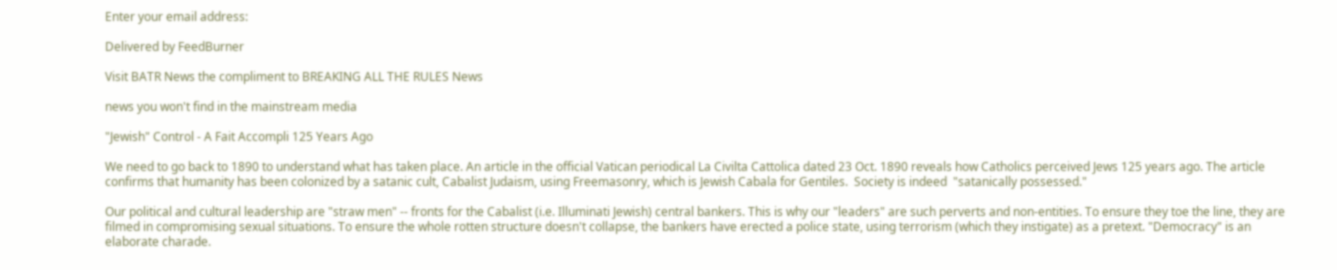Enter your email address:

Delivered by FeedBurner

Visit BATR News the compliment to BREAKING ALL THE RULES News

news you won't find in the mainstream media

"Jewish" Control - A Fait Accompli 125 Years Ago

We need to go back to 1890 to understand what has taken place. An article in the official Vatican periodical La Civilta Cattolica dated 23 Oct. 1890 reveals how Catholics perceived Jews 125 years ago. The article confirms that humanity has been colonized by a satanic cult, Cabalist Judaism, using Freemasonry, which is Jewish Cabala for Gentiles.  Society is indeed  "satanically possessed."

Our political and cultural leadership are "straw men" -- fronts for the Cabalist (i.e. Illuminati Jewish) central bankers. This is why our "leaders" are such perverts and non-entities. To ensure they toe the line, they are filmed in compromising sexual situations. To ensure the whole rotten structure doesn't collapse, the bankers have erected a police state, using terrorism (which they instigate) as a pretext. "Democracy" is an elaborate charade.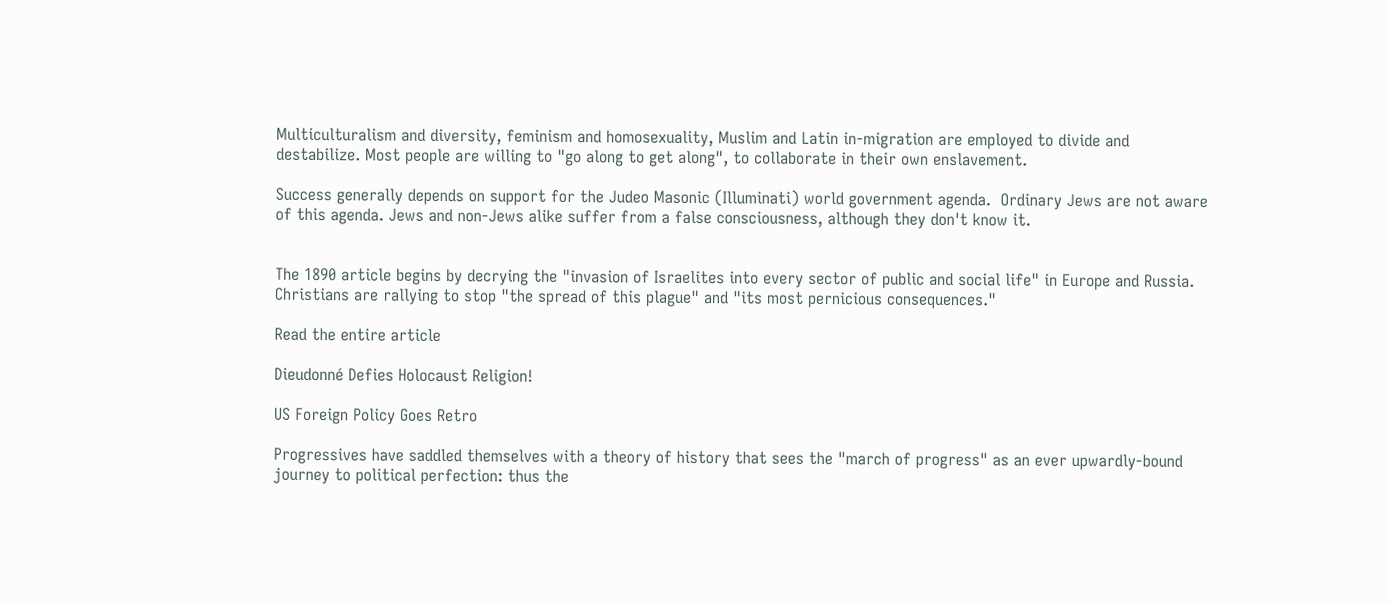Multiculturalism and diversity, feminism and homosexuality, Muslim and Latin in-migration are employed to divide and destabilize. Most people are willing to "go along to get along", to collaborate in their own enslavement.

Success generally depends on support for the Judeo Masonic (Illuminati) world government agenda.  Ordinary Jews are not aware of this agenda. Jews and non-Jews alike suffer from a false consciousness, although they don't know it.


The 1890 article begins by decrying the "invasion of Israelites into every sector of public and social life" in Europe and Russia. Christians are rallying to stop "the spread of this plague" and "its most pernicious consequences."

Read the entire article

Dieudonné Defies Holocaust Religion!

US Foreign Policy Goes Retro

Progressives have saddled themselves with a theory of history that sees the "march of progress" as an ever upwardly-bound journey to political perfection: thus the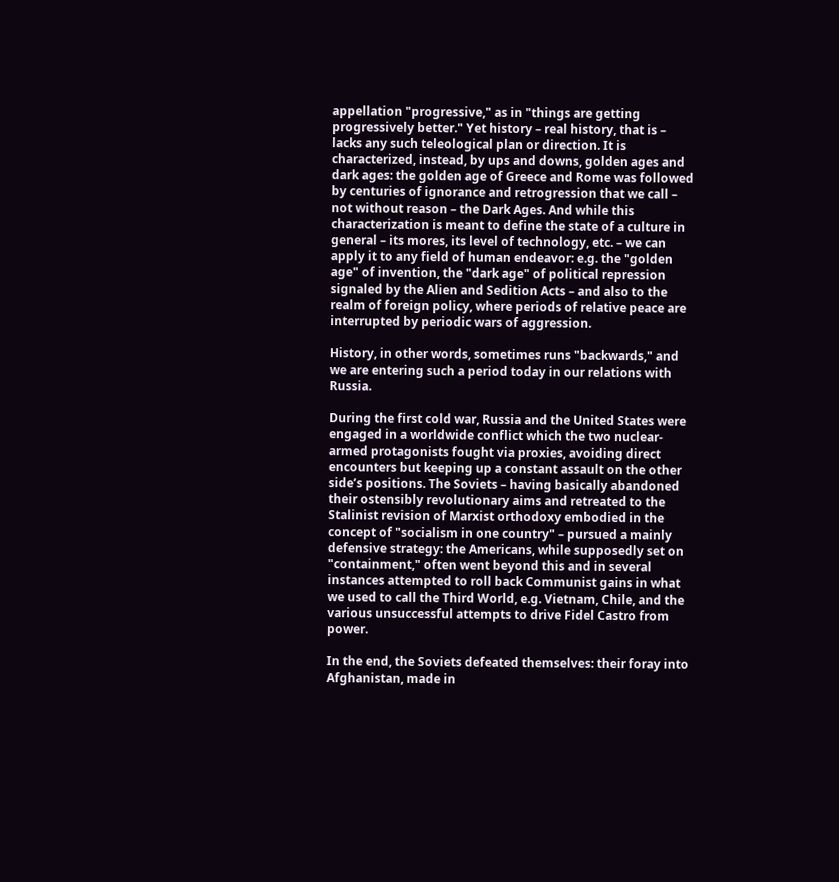appellation "progressive," as in "things are getting progressively better." Yet history – real history, that is – lacks any such teleological plan or direction. It is characterized, instead, by ups and downs, golden ages and dark ages: the golden age of Greece and Rome was followed by centuries of ignorance and retrogression that we call – not without reason – the Dark Ages. And while this characterization is meant to define the state of a culture in general – its mores, its level of technology, etc. – we can apply it to any field of human endeavor: e.g. the "golden age" of invention, the "dark age" of political repression signaled by the Alien and Sedition Acts – and also to the realm of foreign policy, where periods of relative peace are interrupted by periodic wars of aggression.

History, in other words, sometimes runs "backwards," and we are entering such a period today in our relations with Russia.

During the first cold war, Russia and the United States were engaged in a worldwide conflict which the two nuclear-armed protagonists fought via proxies, avoiding direct encounters but keeping up a constant assault on the other side’s positions. The Soviets – having basically abandoned their ostensibly revolutionary aims and retreated to the Stalinist revision of Marxist orthodoxy embodied in the concept of "socialism in one country" – pursued a mainly defensive strategy: the Americans, while supposedly set on "containment," often went beyond this and in several instances attempted to roll back Communist gains in what we used to call the Third World, e.g. Vietnam, Chile, and the various unsuccessful attempts to drive Fidel Castro from power.

In the end, the Soviets defeated themselves: their foray into Afghanistan, made in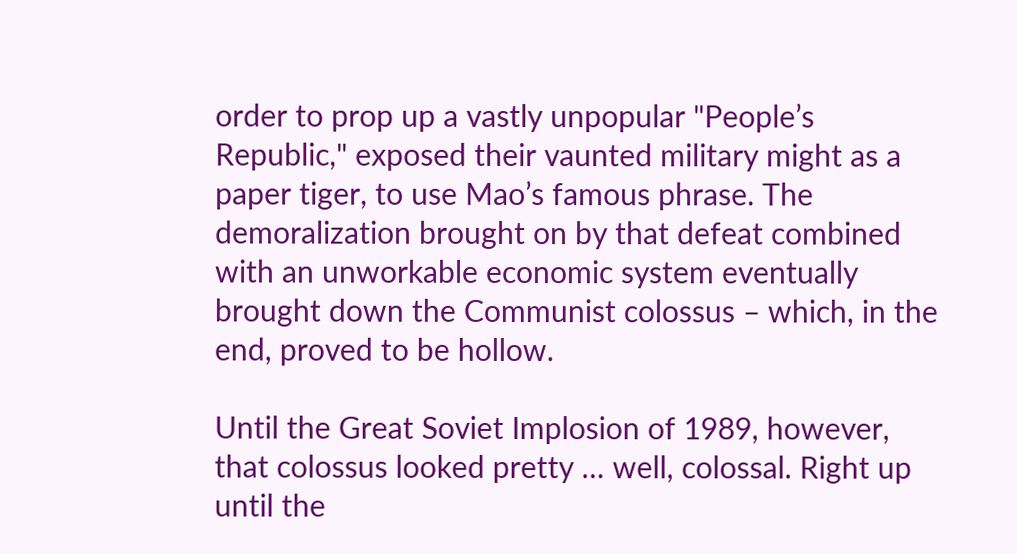order to prop up a vastly unpopular "People’s Republic," exposed their vaunted military might as a paper tiger, to use Mao’s famous phrase. The demoralization brought on by that defeat combined with an unworkable economic system eventually brought down the Communist colossus – which, in the end, proved to be hollow.

Until the Great Soviet Implosion of 1989, however, that colossus looked pretty … well, colossal. Right up until the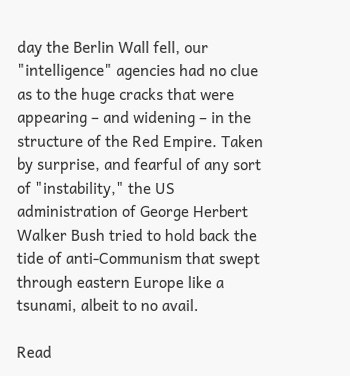day the Berlin Wall fell, our "intelligence" agencies had no clue as to the huge cracks that were appearing – and widening – in the structure of the Red Empire. Taken by surprise, and fearful of any sort of "instability," the US administration of George Herbert Walker Bush tried to hold back the tide of anti-Communism that swept through eastern Europe like a tsunami, albeit to no avail.

Read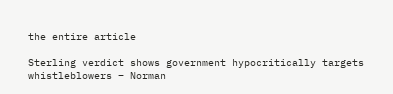the entire article

Sterling verdict shows government hypocritically targets whistleblowers – Norman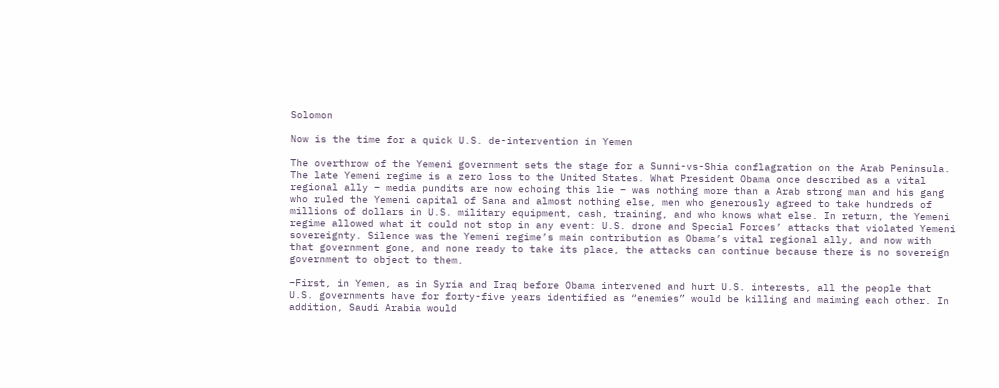Solomon

Now is the time for a quick U.S. de-intervention in Yemen

The overthrow of the Yemeni government sets the stage for a Sunni-vs-Shia conflagration on the Arab Peninsula. The late Yemeni regime is a zero loss to the United States. What President Obama once described as a vital regional ally – media pundits are now echoing this lie – was nothing more than a Arab strong man and his gang who ruled the Yemeni capital of Sana and almost nothing else, men who generously agreed to take hundreds of millions of dollars in U.S. military equipment, cash, training, and who knows what else. In return, the Yemeni regime allowed what it could not stop in any event: U.S. drone and Special Forces’ attacks that violated Yemeni sovereignty. Silence was the Yemeni regime’s main contribution as Obama’s vital regional ally, and now with that government gone, and none ready to take its place, the attacks can continue because there is no sovereign government to object to them.

–First, in Yemen, as in Syria and Iraq before Obama intervened and hurt U.S. interests, all the people that U.S. governments have for forty-five years identified as “enemies” would be killing and maiming each other. In addition, Saudi Arabia would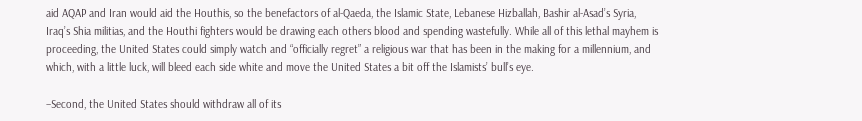aid AQAP and Iran would aid the Houthis, so the benefactors of al-Qaeda, the Islamic State, Lebanese Hizballah, Bashir al-Asad’s Syria, Iraq’s Shia militias, and the Houthi fighters would be drawing each others blood and spending wastefully. While all of this lethal mayhem is proceeding, the United States could simply watch and “officially regret” a religious war that has been in the making for a millennium, and which, with a little luck, will bleed each side white and move the United States a bit off the Islamists’ bull’s eye.

–Second, the United States should withdraw all of its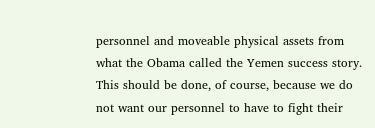personnel and moveable physical assets from what the Obama called the Yemen success story. This should be done, of course, because we do not want our personnel to have to fight their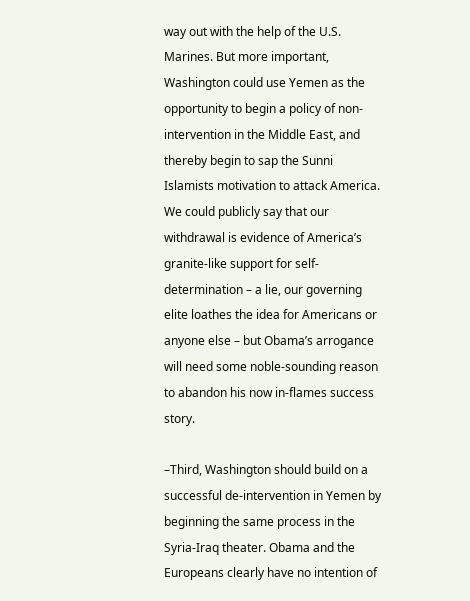way out with the help of the U.S. Marines. But more important, Washington could use Yemen as the opportunity to begin a policy of non-intervention in the Middle East, and thereby begin to sap the Sunni Islamists motivation to attack America. We could publicly say that our withdrawal is evidence of America’s granite-like support for self-determination – a lie, our governing elite loathes the idea for Americans or anyone else – but Obama’s arrogance will need some noble-sounding reason to abandon his now in-flames success story.

–Third, Washington should build on a successful de-intervention in Yemen by beginning the same process in the Syria-Iraq theater. Obama and the Europeans clearly have no intention of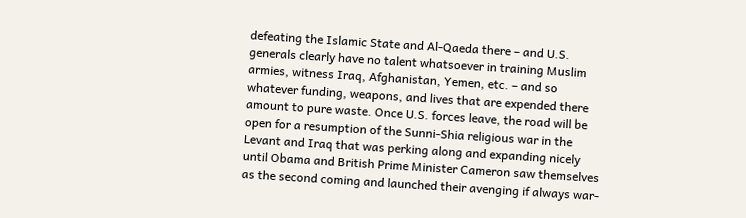defeating the Islamic State and Al-Qaeda there – and U.S. generals clearly have no talent whatsoever in training Muslim armies, witness Iraq, Afghanistan, Yemen, etc. – and so whatever funding, weapons, and lives that are expended there amount to pure waste. Once U.S. forces leave, the road will be open for a resumption of the Sunni-Shia religious war in the Levant and Iraq that was perking along and expanding nicely until Obama and British Prime Minister Cameron saw themselves as the second coming and launched their avenging if always war-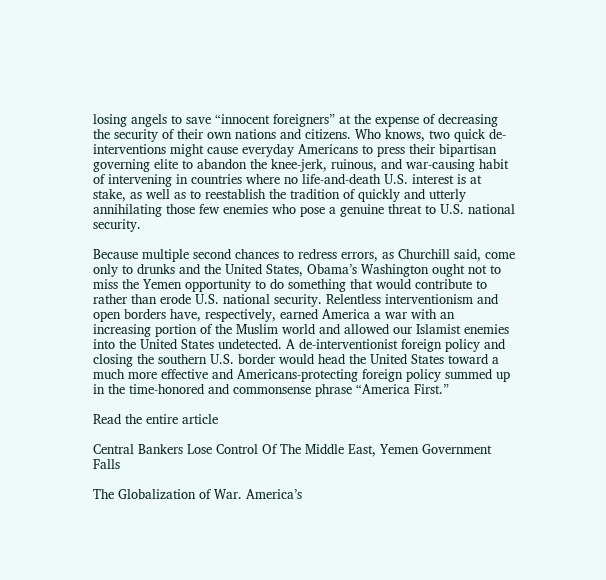losing angels to save “innocent foreigners” at the expense of decreasing the security of their own nations and citizens. Who knows, two quick de-interventions might cause everyday Americans to press their bipartisan governing elite to abandon the knee-jerk, ruinous, and war-causing habit of intervening in countries where no life-and-death U.S. interest is at stake, as well as to reestablish the tradition of quickly and utterly annihilating those few enemies who pose a genuine threat to U.S. national security.

Because multiple second chances to redress errors, as Churchill said, come only to drunks and the United States, Obama’s Washington ought not to miss the Yemen opportunity to do something that would contribute to rather than erode U.S. national security. Relentless interventionism and open borders have, respectively, earned America a war with an increasing portion of the Muslim world and allowed our Islamist enemies into the United States undetected. A de-interventionist foreign policy and closing the southern U.S. border would head the United States toward a much more effective and Americans-protecting foreign policy summed up in the time-honored and commonsense phrase “America First.”

Read the entire article

Central Bankers Lose Control Of The Middle East, Yemen Government Falls

The Globalization of War. America’s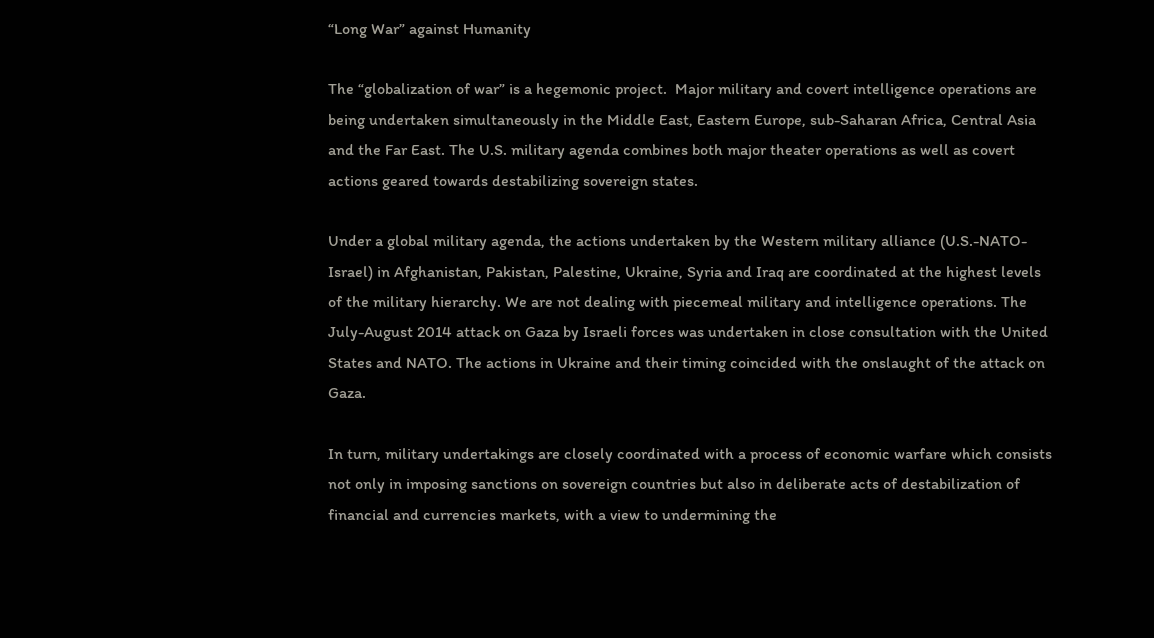“Long War” against Humanity

The “globalization of war” is a hegemonic project.  Major military and covert intelligence operations are being undertaken simultaneously in the Middle East, Eastern Europe, sub-Saharan Africa, Central Asia and the Far East. The U.S. military agenda combines both major theater operations as well as covert actions geared towards destabilizing sovereign states.

Under a global military agenda, the actions undertaken by the Western military alliance (U.S.-NATO-Israel) in Afghanistan, Pakistan, Palestine, Ukraine, Syria and Iraq are coordinated at the highest levels of the military hierarchy. We are not dealing with piecemeal military and intelligence operations. The July-August 2014 attack on Gaza by Israeli forces was undertaken in close consultation with the United States and NATO. The actions in Ukraine and their timing coincided with the onslaught of the attack on Gaza.

In turn, military undertakings are closely coordinated with a process of economic warfare which consists not only in imposing sanctions on sovereign countries but also in deliberate acts of destabilization of financial and currencies markets, with a view to undermining the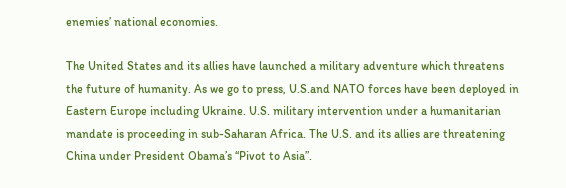enemies’ national economies.

The United States and its allies have launched a military adventure which threatens the future of humanity. As we go to press, U.S.and NATO forces have been deployed in Eastern Europe including Ukraine. U.S. military intervention under a humanitarian mandate is proceeding in sub-Saharan Africa. The U.S. and its allies are threatening China under President Obama’s “Pivot to Asia”.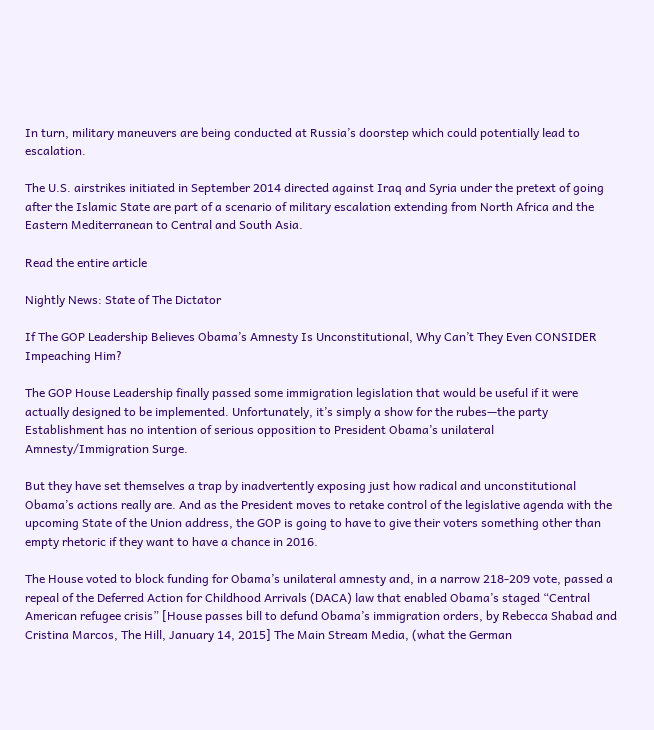In turn, military maneuvers are being conducted at Russia’s doorstep which could potentially lead to escalation.

The U.S. airstrikes initiated in September 2014 directed against Iraq and Syria under the pretext of going after the Islamic State are part of a scenario of military escalation extending from North Africa and the Eastern Mediterranean to Central and South Asia.

Read the entire article

Nightly News: State of The Dictator

If The GOP Leadership Believes Obama’s Amnesty Is Unconstitutional, Why Can’t They Even CONSIDER Impeaching Him?

The GOP House Leadership finally passed some immigration legislation that would be useful if it were actually designed to be implemented. Unfortunately, it’s simply a show for the rubes—the party Establishment has no intention of serious opposition to President Obama’s unilateral Amnesty/Immigration Surge.

But they have set themselves a trap by inadvertently exposing just how radical and unconstitutional Obama’s actions really are. And as the President moves to retake control of the legislative agenda with the upcoming State of the Union address, the GOP is going to have to give their voters something other than empty rhetoric if they want to have a chance in 2016.

The House voted to block funding for Obama’s unilateral amnesty and, in a narrow 218-209 vote, passed a repeal of the Deferred Action for Childhood Arrivals (DACA) law that enabled Obama’s staged “Central American refugee crisis” [House passes bill to defund Obama’s immigration orders, by Rebecca Shabad and Cristina Marcos, The Hill, January 14, 2015] The Main Stream Media, (what the German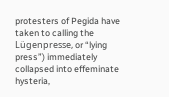protesters of Pegida have taken to calling the Lügenpresse, or “lying press”) immediately collapsed into effeminate hysteria,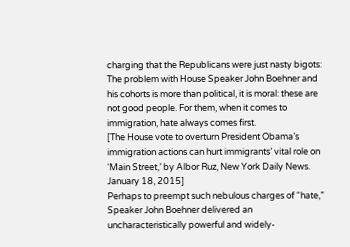charging that the Republicans were just nasty bigots:
The problem with House Speaker John Boehner and his cohorts is more than political, it is moral: these are not good people. For them, when it comes to immigration, hate always comes first.
[The House vote to overturn President Obama’s immigration actions can hurt immigrants’ vital role on ‘Main Street,’ by Albor Ruz, New York Daily News. January 18, 2015]
Perhaps to preempt such nebulous charges of “hate,” Speaker John Boehner delivered an uncharacteristically powerful and widely-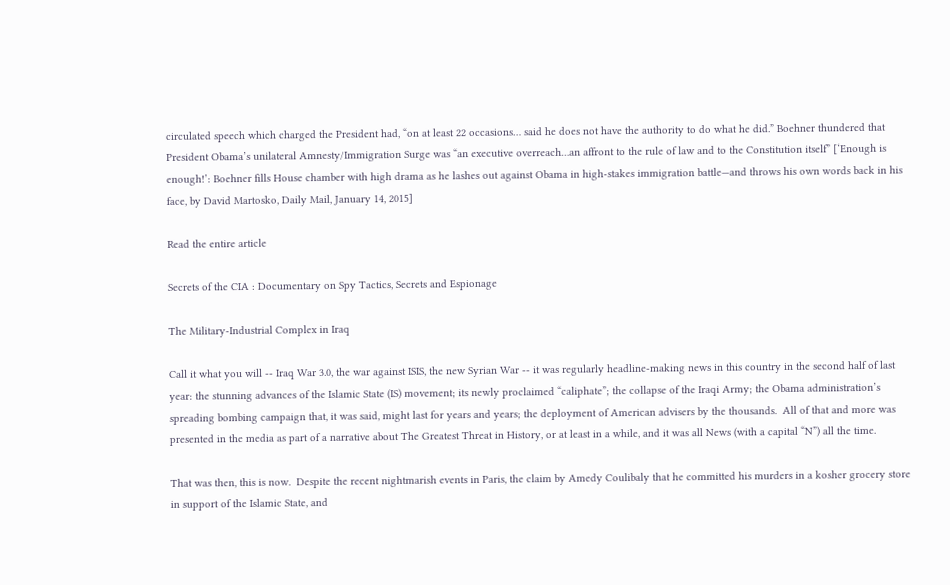circulated speech which charged the President had, “on at least 22 occasions… said he does not have the authority to do what he did.” Boehner thundered that President Obama’s unilateral Amnesty/Immigration Surge was “an executive overreach…an affront to the rule of law and to the Constitution itself” [‘Enough is enough!’: Boehner fills House chamber with high drama as he lashes out against Obama in high-stakes immigration battle—and throws his own words back in his face, by David Martosko, Daily Mail, January 14, 2015]

Read the entire article

Secrets of the CIA : Documentary on Spy Tactics, Secrets and Espionage

The Military-Industrial Complex in Iraq

Call it what you will -- Iraq War 3.0, the war against ISIS, the new Syrian War -- it was regularly headline-making news in this country in the second half of last year: the stunning advances of the Islamic State (IS) movement; its newly proclaimed “caliphate”; the collapse of the Iraqi Army; the Obama administration’s spreading bombing campaign that, it was said, might last for years and years; the deployment of American advisers by the thousands.  All of that and more was presented in the media as part of a narrative about The Greatest Threat in History, or at least in a while, and it was all News (with a capital “N”) all the time.

That was then, this is now.  Despite the recent nightmarish events in Paris, the claim by Amedy Coulibaly that he committed his murders in a kosher grocery store in support of the Islamic State, and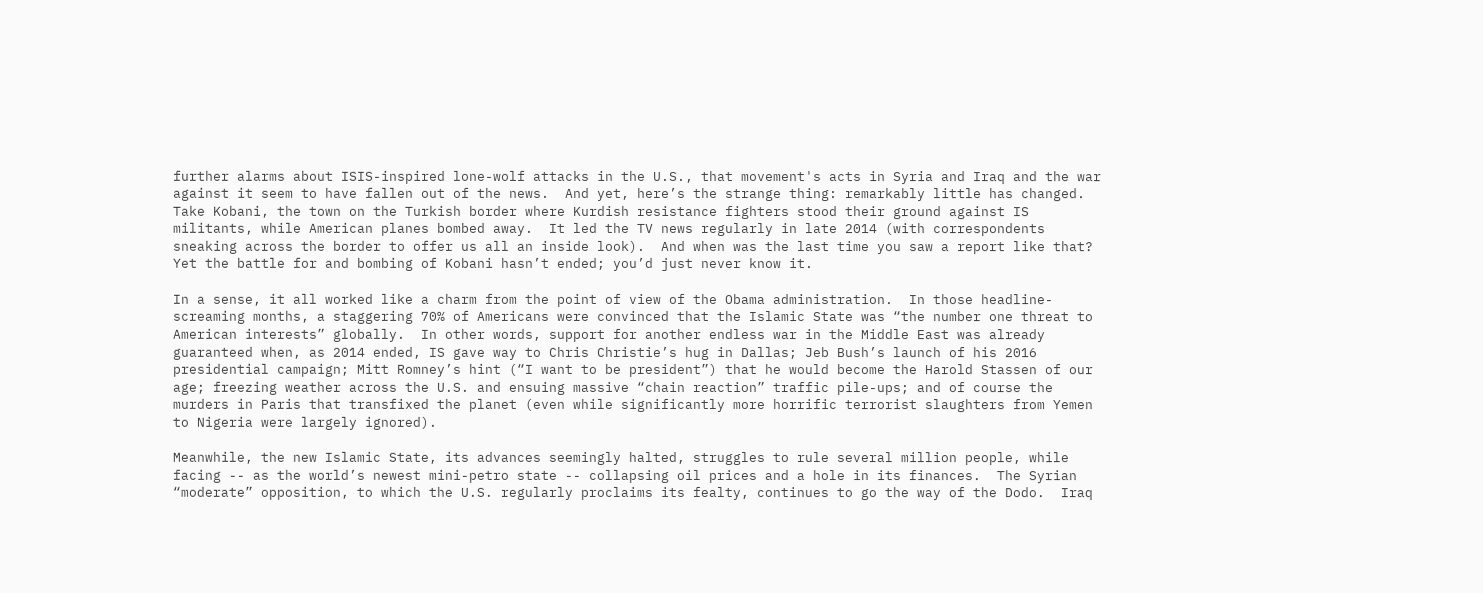further alarms about ISIS-inspired lone-wolf attacks in the U.S., that movement's acts in Syria and Iraq and the war against it seem to have fallen out of the news.  And yet, here’s the strange thing: remarkably little has changed.  Take Kobani, the town on the Turkish border where Kurdish resistance fighters stood their ground against IS militants, while American planes bombed away.  It led the TV news regularly in late 2014 (with correspondents sneaking across the border to offer us all an inside look).  And when was the last time you saw a report like that?  Yet the battle for and bombing of Kobani hasn’t ended; you’d just never know it.

In a sense, it all worked like a charm from the point of view of the Obama administration.  In those headline-screaming months, a staggering 70% of Americans were convinced that the Islamic State was “the number one threat to American interests” globally.  In other words, support for another endless war in the Middle East was already guaranteed when, as 2014 ended, IS gave way to Chris Christie’s hug in Dallas; Jeb Bush’s launch of his 2016 presidential campaign; Mitt Romney’s hint (“I want to be president”) that he would become the Harold Stassen of our age; freezing weather across the U.S. and ensuing massive “chain reaction” traffic pile-ups; and of course the murders in Paris that transfixed the planet (even while significantly more horrific terrorist slaughters from Yemen to Nigeria were largely ignored).

Meanwhile, the new Islamic State, its advances seemingly halted, struggles to rule several million people, while facing -- as the world’s newest mini-petro state -- collapsing oil prices and a hole in its finances.  The Syrian “moderate” opposition, to which the U.S. regularly proclaims its fealty, continues to go the way of the Dodo.  Iraq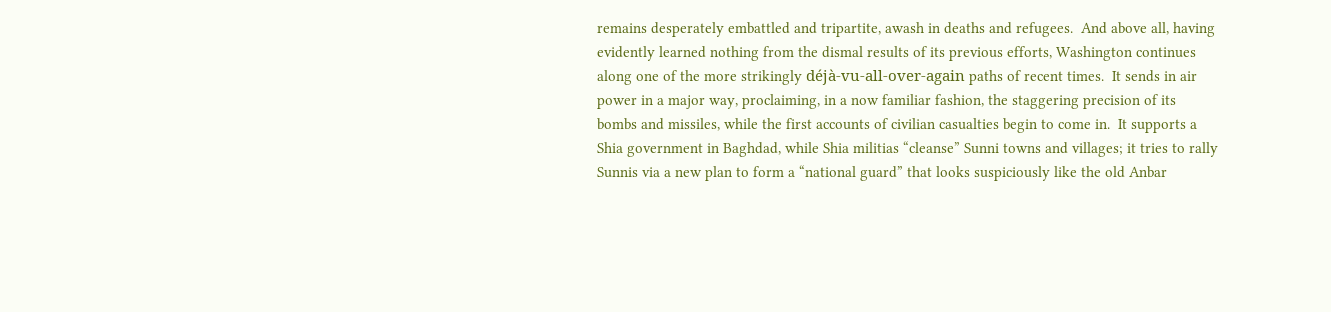remains desperately embattled and tripartite, awash in deaths and refugees.  And above all, having evidently learned nothing from the dismal results of its previous efforts, Washington continues along one of the more strikingly déjà-vu-all-over-again paths of recent times.  It sends in air power in a major way, proclaiming, in a now familiar fashion, the staggering precision of its bombs and missiles, while the first accounts of civilian casualties begin to come in.  It supports a Shia government in Baghdad, while Shia militias “cleanse” Sunni towns and villages; it tries to rally Sunnis via a new plan to form a “national guard” that looks suspiciously like the old Anbar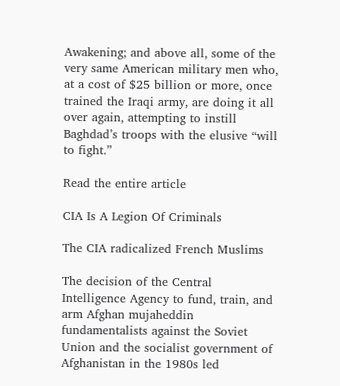Awakening; and above all, some of the very same American military men who, at a cost of $25 billion or more, once trained the Iraqi army, are doing it all over again, attempting to instill Baghdad’s troops with the elusive “will to fight.”

Read the entire article

CIA Is A Legion Of Criminals

The CIA radicalized French Muslims

The decision of the Central Intelligence Agency to fund, train, and arm Afghan mujaheddin fundamentalists against the Soviet Union and the socialist government of Afghanistan in the 1980s led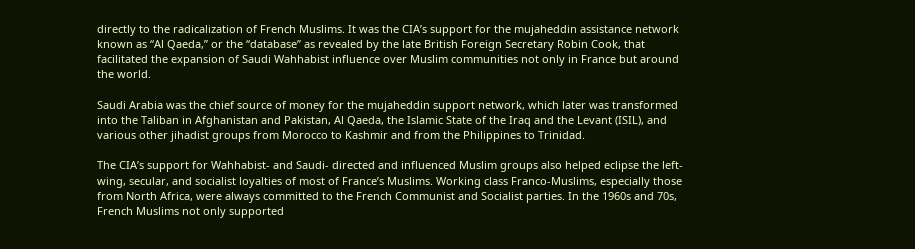directly to the radicalization of French Muslims. It was the CIA’s support for the mujaheddin assistance network known as “Al Qaeda,” or the “database” as revealed by the late British Foreign Secretary Robin Cook, that facilitated the expansion of Saudi Wahhabist influence over Muslim communities not only in France but around the world.

Saudi Arabia was the chief source of money for the mujaheddin support network, which later was transformed into the Taliban in Afghanistan and Pakistan, Al Qaeda, the Islamic State of the Iraq and the Levant (ISIL), and various other jihadist groups from Morocco to Kashmir and from the Philippines to Trinidad.

The CIA’s support for Wahhabist- and Saudi- directed and influenced Muslim groups also helped eclipse the left-wing, secular, and socialist loyalties of most of France’s Muslims. Working class Franco-Muslims, especially those from North Africa, were always committed to the French Communist and Socialist parties. In the 1960s and 70s, French Muslims not only supported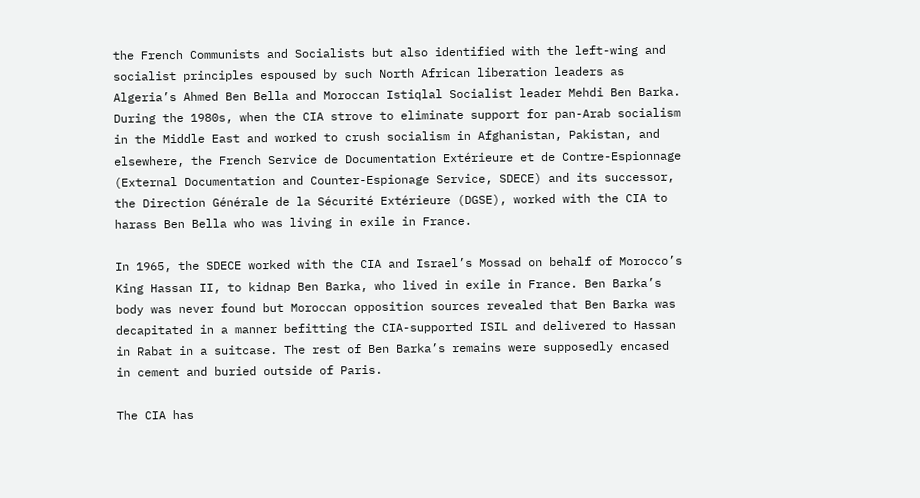the French Communists and Socialists but also identified with the left-wing and socialist principles espoused by such North African liberation leaders as Algeria’s Ahmed Ben Bella and Moroccan Istiqlal Socialist leader Mehdi Ben Barka. During the 1980s, when the CIA strove to eliminate support for pan-Arab socialism in the Middle East and worked to crush socialism in Afghanistan, Pakistan, and elsewhere, the French Service de Documentation Extérieure et de Contre-Espionnage (External Documentation and Counter-Espionage Service, SDECE) and its successor, the Direction Générale de la Sécurité Extérieure (DGSE), worked with the CIA to harass Ben Bella who was living in exile in France.

In 1965, the SDECE worked with the CIA and Israel’s Mossad on behalf of Morocco’s King Hassan II, to kidnap Ben Barka, who lived in exile in France. Ben Barka’s body was never found but Moroccan opposition sources revealed that Ben Barka was decapitated in a manner befitting the CIA-supported ISIL and delivered to Hassan in Rabat in a suitcase. The rest of Ben Barka’s remains were supposedly encased in cement and buried outside of Paris.

The CIA has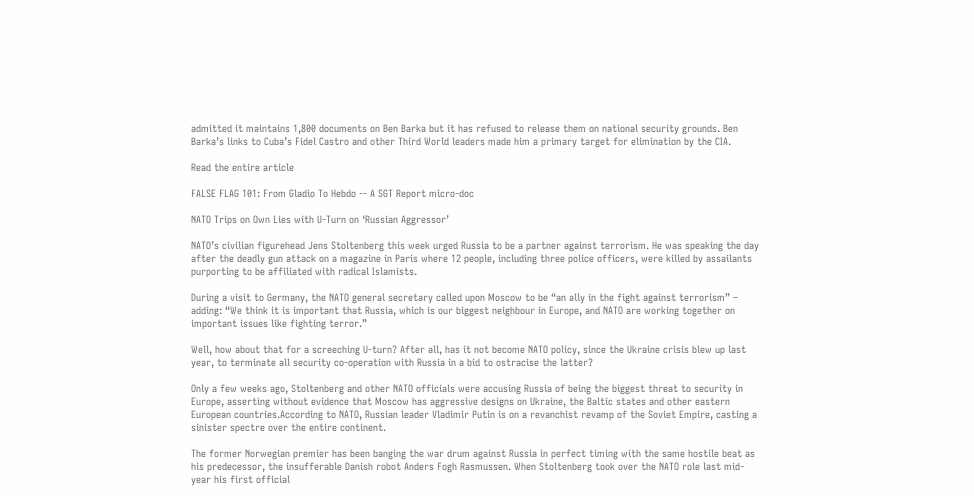admitted it maintains 1,800 documents on Ben Barka but it has refused to release them on national security grounds. Ben Barka’s links to Cuba’s Fidel Castro and other Third World leaders made him a primary target for elimination by the CIA.

Read the entire article

FALSE FLAG 101: From Gladio To Hebdo -- A SGT Report micro-doc

NATO Trips on Own Lies with U-Turn on ‘Russian Aggressor’

NATO’s civilian figurehead Jens Stoltenberg this week urged Russia to be a partner against terrorism. He was speaking the day after the deadly gun attack on a magazine in Paris where 12 people, including three police officers, were killed by assailants purporting to be affiliated with radical Islamists.

During a visit to Germany, the NATO general secretary called upon Moscow to be “an ally in the fight against terrorism” – adding: “We think it is important that Russia, which is our biggest neighbour in Europe, and NATO are working together on important issues like fighting terror.”

Well, how about that for a screeching U-turn? After all, has it not become NATO policy, since the Ukraine crisis blew up last year, to terminate all security co-operation with Russia in a bid to ostracise the latter?

Only a few weeks ago, Stoltenberg and other NATO officials were accusing Russia of being the biggest threat to security in Europe, asserting without evidence that Moscow has aggressive designs on Ukraine, the Baltic states and other eastern European countries.According to NATO, Russian leader Vladimir Putin is on a revanchist revamp of the Soviet Empire, casting a sinister spectre over the entire continent.

The former Norwegian premier has been banging the war drum against Russia in perfect timing with the same hostile beat as his predecessor, the insufferable Danish robot Anders Fogh Rasmussen. When Stoltenberg took over the NATO role last mid-year his first official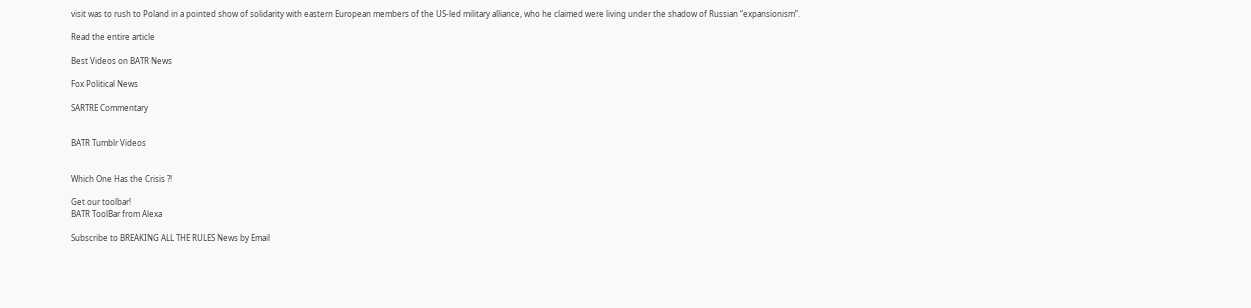visit was to rush to Poland in a pointed show of solidarity with eastern European members of the US-led military alliance, who he claimed were living under the shadow of Russian “expansionism”.

Read the entire article

Best Videos on BATR News

Fox Political News

SARTRE Commentary


BATR Tumblr Videos


Which One Has the Crisis ?!

Get our toolbar!
BATR ToolBar from Alexa

Subscribe to BREAKING ALL THE RULES News by Email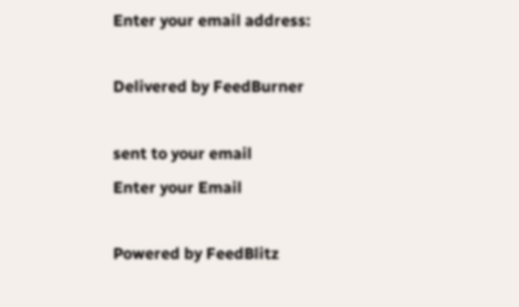Enter your email address:

Delivered by FeedBurner

sent to your email
Enter your Email

Powered by FeedBlitz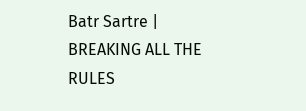Batr Sartre | BREAKING ALL THE RULES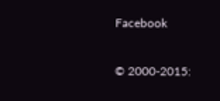Facebook

© 2000-2015: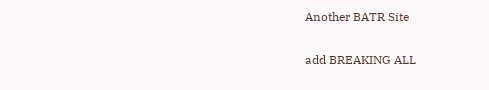Another BATR Site

add BREAKING ALL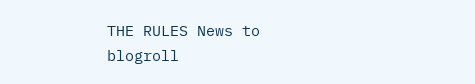THE RULES News to blogroll